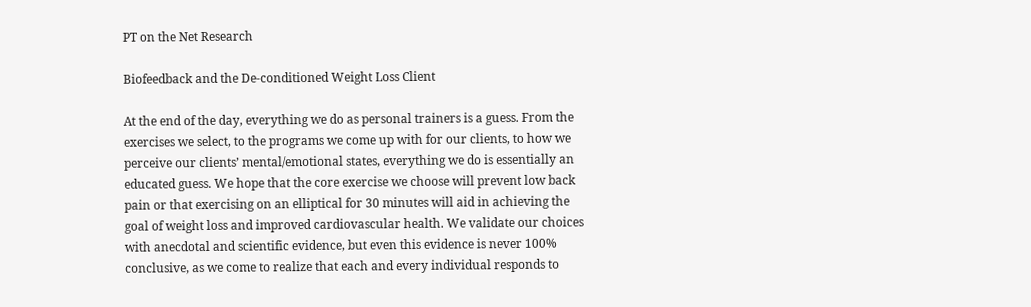PT on the Net Research

Biofeedback and the De-conditioned Weight Loss Client

At the end of the day, everything we do as personal trainers is a guess. From the exercises we select, to the programs we come up with for our clients, to how we perceive our clients’ mental/emotional states, everything we do is essentially an educated guess. We hope that the core exercise we choose will prevent low back pain or that exercising on an elliptical for 30 minutes will aid in achieving the goal of weight loss and improved cardiovascular health. We validate our choices with anecdotal and scientific evidence, but even this evidence is never 100% conclusive, as we come to realize that each and every individual responds to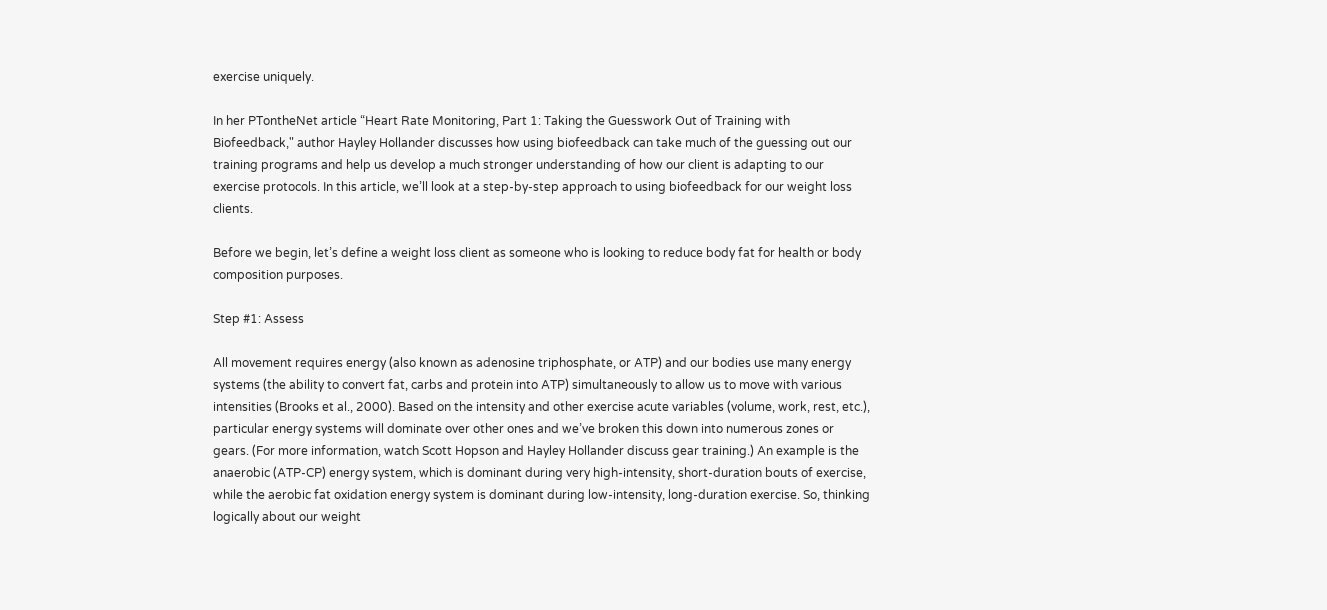exercise uniquely.

In her PTontheNet article “Heart Rate Monitoring, Part 1: Taking the Guesswork Out of Training with Biofeedback," author Hayley Hollander discusses how using biofeedback can take much of the guessing out our training programs and help us develop a much stronger understanding of how our client is adapting to our exercise protocols. In this article, we’ll look at a step-by-step approach to using biofeedback for our weight loss clients.

Before we begin, let’s define a weight loss client as someone who is looking to reduce body fat for health or body composition purposes.

Step #1: Assess

All movement requires energy (also known as adenosine triphosphate, or ATP) and our bodies use many energy systems (the ability to convert fat, carbs and protein into ATP) simultaneously to allow us to move with various intensities (Brooks et al., 2000). Based on the intensity and other exercise acute variables (volume, work, rest, etc.), particular energy systems will dominate over other ones and we’ve broken this down into numerous zones or gears. (For more information, watch Scott Hopson and Hayley Hollander discuss gear training.) An example is the anaerobic (ATP-CP) energy system, which is dominant during very high-intensity, short-duration bouts of exercise, while the aerobic fat oxidation energy system is dominant during low-intensity, long-duration exercise. So, thinking logically about our weight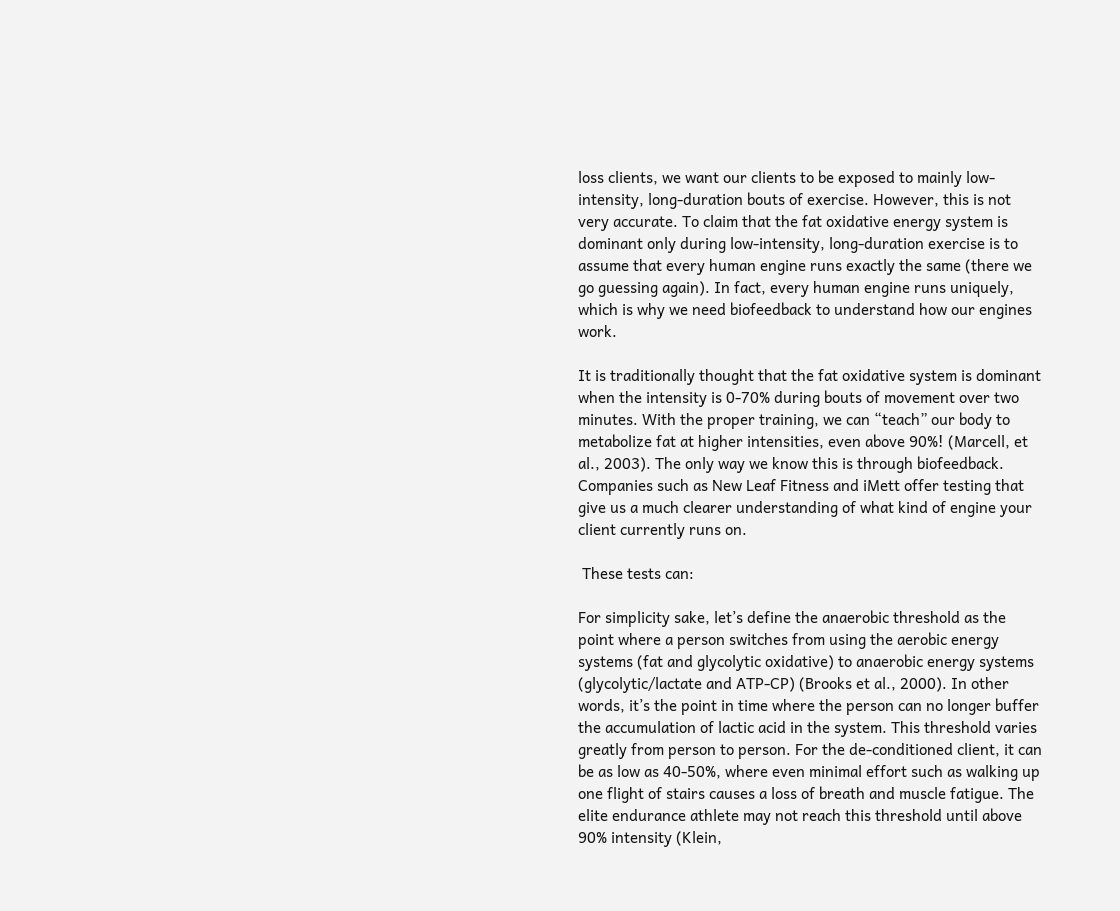loss clients, we want our clients to be exposed to mainly low-intensity, long-duration bouts of exercise. However, this is not very accurate. To claim that the fat oxidative energy system is dominant only during low-intensity, long-duration exercise is to assume that every human engine runs exactly the same (there we go guessing again). In fact, every human engine runs uniquely, which is why we need biofeedback to understand how our engines work.

It is traditionally thought that the fat oxidative system is dominant when the intensity is 0-70% during bouts of movement over two minutes. With the proper training, we can “teach” our body to metabolize fat at higher intensities, even above 90%! (Marcell, et al., 2003). The only way we know this is through biofeedback. Companies such as New Leaf Fitness and iMett offer testing that give us a much clearer understanding of what kind of engine your client currently runs on.

 These tests can:

For simplicity sake, let’s define the anaerobic threshold as the point where a person switches from using the aerobic energy systems (fat and glycolytic oxidative) to anaerobic energy systems (glycolytic/lactate and ATP-CP) (Brooks et al., 2000). In other words, it’s the point in time where the person can no longer buffer the accumulation of lactic acid in the system. This threshold varies greatly from person to person. For the de-conditioned client, it can be as low as 40-50%, where even minimal effort such as walking up one flight of stairs causes a loss of breath and muscle fatigue. The elite endurance athlete may not reach this threshold until above 90% intensity (Klein,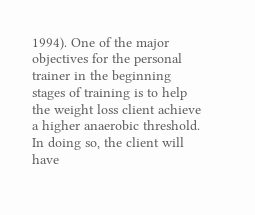1994). One of the major objectives for the personal trainer in the beginning stages of training is to help the weight loss client achieve a higher anaerobic threshold. In doing so, the client will have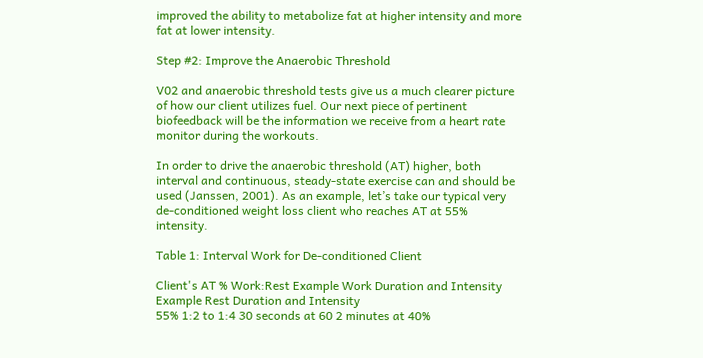improved the ability to metabolize fat at higher intensity and more fat at lower intensity.

Step #2: Improve the Anaerobic Threshold

V02 and anaerobic threshold tests give us a much clearer picture of how our client utilizes fuel. Our next piece of pertinent biofeedback will be the information we receive from a heart rate monitor during the workouts.

In order to drive the anaerobic threshold (AT) higher, both interval and continuous, steady-state exercise can and should be used (Janssen, 2001). As an example, let’s take our typical very de-conditioned weight loss client who reaches AT at 55% intensity.

Table 1: Interval Work for De-conditioned Client

Client's AT % Work:Rest Example Work Duration and Intensity Example Rest Duration and Intensity
55% 1:2 to 1:4 30 seconds at 60 2 minutes at 40%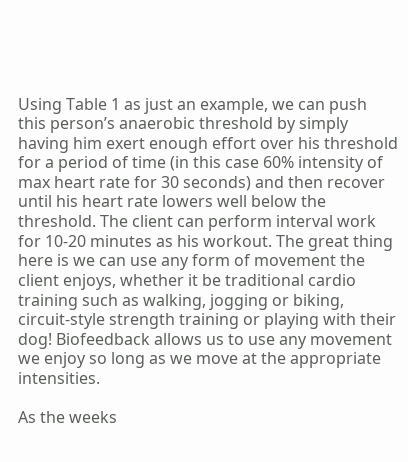Using Table 1 as just an example, we can push this person’s anaerobic threshold by simply having him exert enough effort over his threshold for a period of time (in this case 60% intensity of max heart rate for 30 seconds) and then recover until his heart rate lowers well below the threshold. The client can perform interval work for 10-20 minutes as his workout. The great thing here is we can use any form of movement the client enjoys, whether it be traditional cardio training such as walking, jogging or biking, circuit-style strength training or playing with their dog! Biofeedback allows us to use any movement we enjoy so long as we move at the appropriate intensities.

As the weeks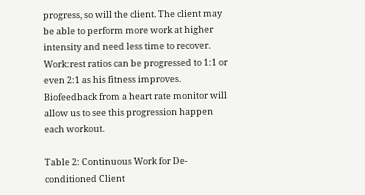progress, so will the client. The client may be able to perform more work at higher intensity and need less time to recover. Work:rest ratios can be progressed to 1:1 or even 2:1 as his fitness improves. Biofeedback from a heart rate monitor will allow us to see this progression happen each workout.

Table 2: Continuous Work for De-conditioned Client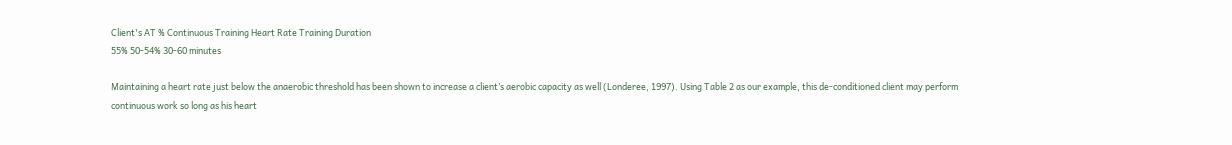Client's AT % Continuous Training Heart Rate Training Duration
55% 50-54% 30-60 minutes

Maintaining a heart rate just below the anaerobic threshold has been shown to increase a client’s aerobic capacity as well (Londeree, 1997). Using Table 2 as our example, this de-conditioned client may perform continuous work so long as his heart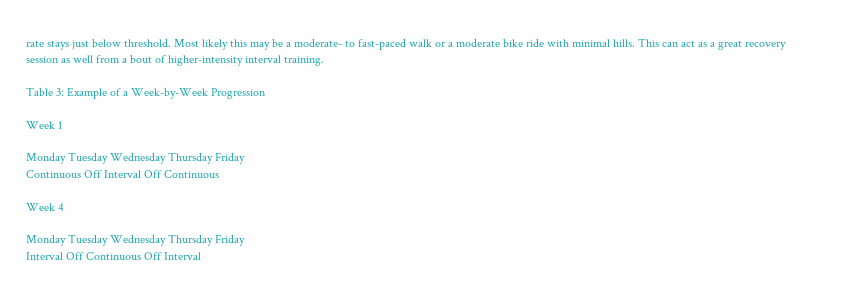rate stays just below threshold. Most likely this may be a moderate- to fast-paced walk or a moderate bike ride with minimal hills. This can act as a great recovery session as well from a bout of higher-intensity interval training.

Table 3: Example of a Week-by-Week Progression

Week 1

Monday Tuesday Wednesday Thursday Friday
Continuous Off Interval Off Continuous

Week 4

Monday Tuesday Wednesday Thursday Friday
Interval Off Continuous Off Interval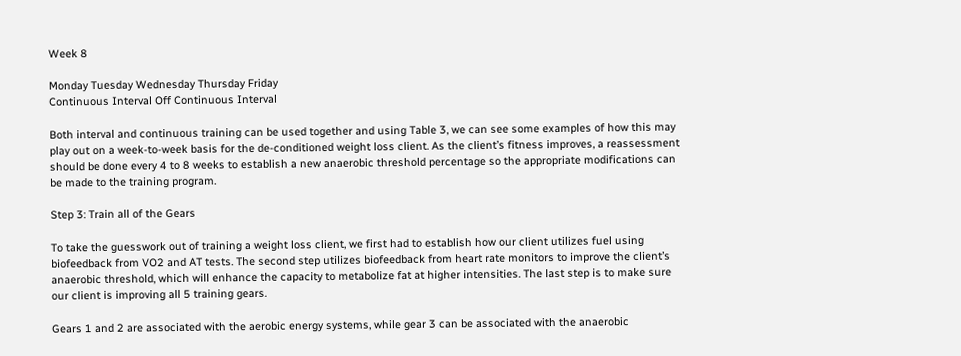Week 8

Monday Tuesday Wednesday Thursday Friday
Continuous Interval Off Continuous Interval

Both interval and continuous training can be used together and using Table 3, we can see some examples of how this may play out on a week-to-week basis for the de-conditioned weight loss client. As the client’s fitness improves, a reassessment should be done every 4 to 8 weeks to establish a new anaerobic threshold percentage so the appropriate modifications can be made to the training program.

Step 3: Train all of the Gears

To take the guesswork out of training a weight loss client, we first had to establish how our client utilizes fuel using biofeedback from VO2 and AT tests. The second step utilizes biofeedback from heart rate monitors to improve the client’s anaerobic threshold, which will enhance the capacity to metabolize fat at higher intensities. The last step is to make sure our client is improving all 5 training gears.

Gears 1 and 2 are associated with the aerobic energy systems, while gear 3 can be associated with the anaerobic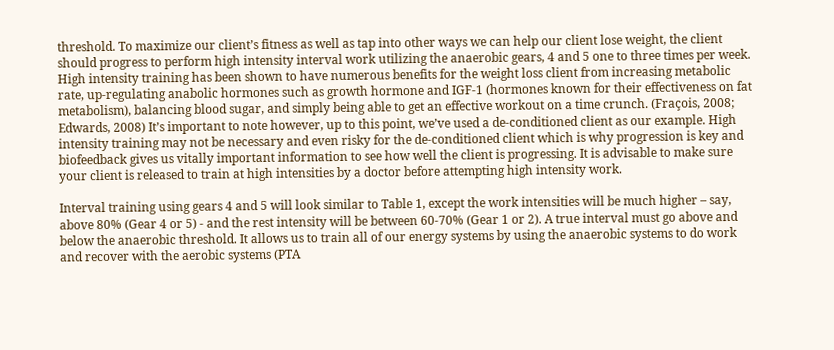threshold. To maximize our client’s fitness as well as tap into other ways we can help our client lose weight, the client should progress to perform high intensity interval work utilizing the anaerobic gears, 4 and 5 one to three times per week. High intensity training has been shown to have numerous benefits for the weight loss client from increasing metabolic rate, up-regulating anabolic hormones such as growth hormone and IGF-1 (hormones known for their effectiveness on fat metabolism), balancing blood sugar, and simply being able to get an effective workout on a time crunch. (Fraçois, 2008; Edwards, 2008) It’s important to note however, up to this point, we’ve used a de-conditioned client as our example. High intensity training may not be necessary and even risky for the de-conditioned client which is why progression is key and biofeedback gives us vitally important information to see how well the client is progressing. It is advisable to make sure your client is released to train at high intensities by a doctor before attempting high intensity work.

Interval training using gears 4 and 5 will look similar to Table 1, except the work intensities will be much higher – say, above 80% (Gear 4 or 5) - and the rest intensity will be between 60-70% (Gear 1 or 2). A true interval must go above and below the anaerobic threshold. It allows us to train all of our energy systems by using the anaerobic systems to do work and recover with the aerobic systems (PTA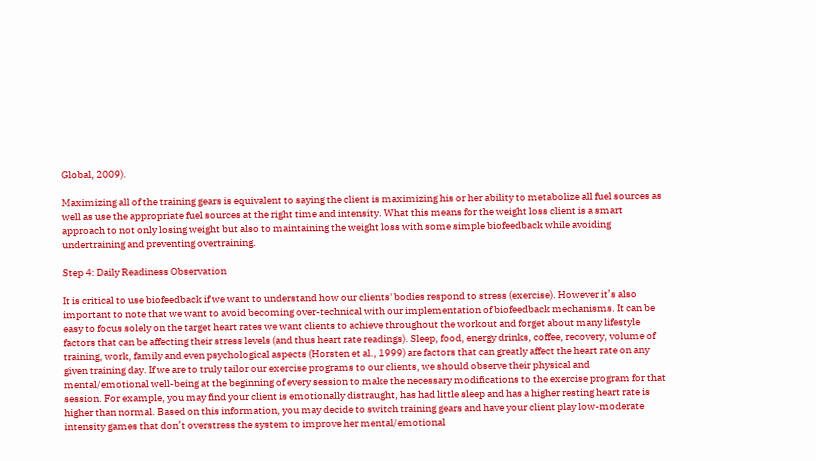Global, 2009).

Maximizing all of the training gears is equivalent to saying the client is maximizing his or her ability to metabolize all fuel sources as well as use the appropriate fuel sources at the right time and intensity. What this means for the weight loss client is a smart approach to not only losing weight but also to maintaining the weight loss with some simple biofeedback while avoiding undertraining and preventing overtraining.

Step 4: Daily Readiness Observation

It is critical to use biofeedback if we want to understand how our clients' bodies respond to stress (exercise). However it’s also important to note that we want to avoid becoming over-technical with our implementation of biofeedback mechanisms. It can be easy to focus solely on the target heart rates we want clients to achieve throughout the workout and forget about many lifestyle factors that can be affecting their stress levels (and thus heart rate readings). Sleep, food, energy drinks, coffee, recovery, volume of training, work, family and even psychological aspects (Horsten et al., 1999) are factors that can greatly affect the heart rate on any given training day. If we are to truly tailor our exercise programs to our clients, we should observe their physical and mental/emotional well-being at the beginning of every session to make the necessary modifications to the exercise program for that session. For example, you may find your client is emotionally distraught, has had little sleep and has a higher resting heart rate is higher than normal. Based on this information, you may decide to switch training gears and have your client play low-moderate intensity games that don’t overstress the system to improve her mental/emotional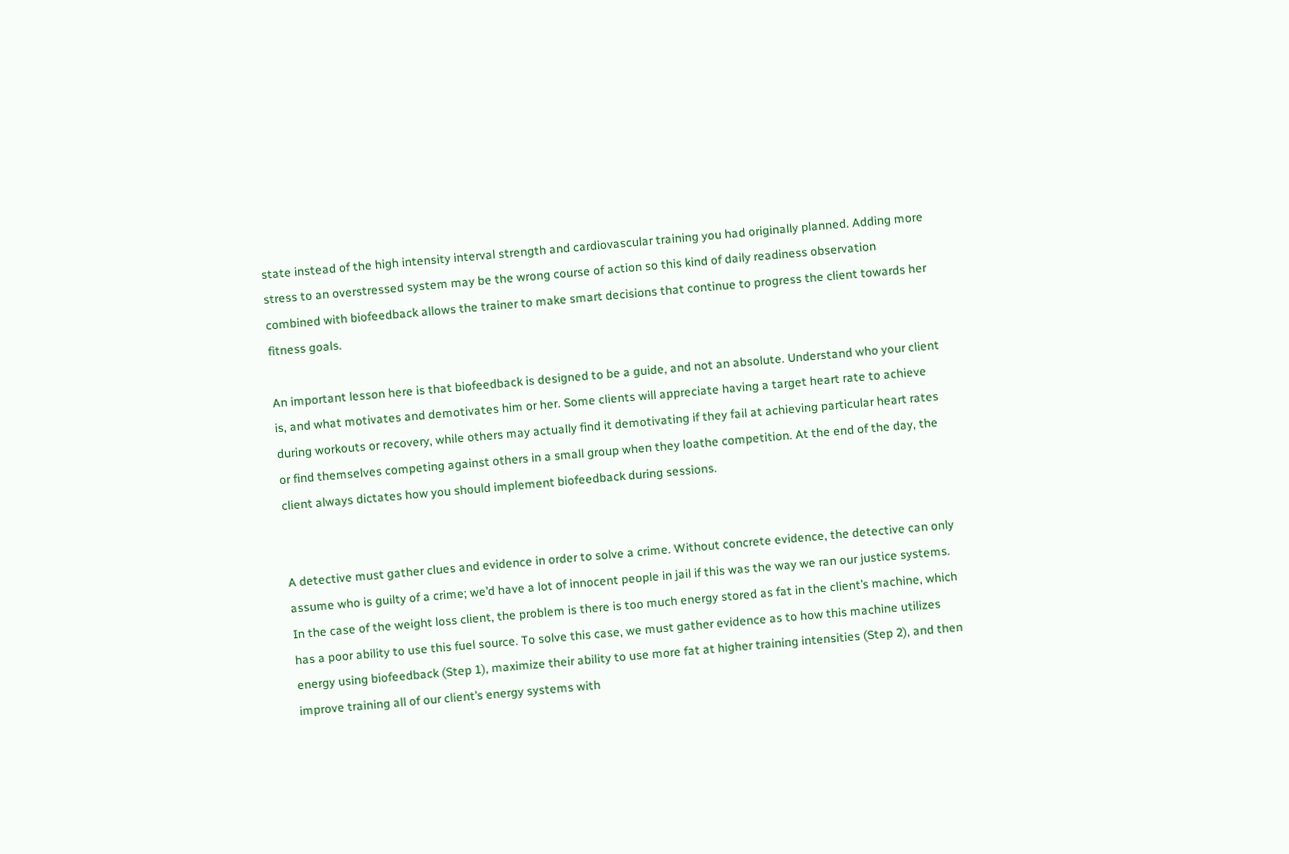state instead of the high intensity interval strength and cardiovascular training you had originally planned. Adding more stress to an overstressed system may be the wrong course of action so this kind of daily readiness observation combined with biofeedback allows the trainer to make smart decisions that continue to progress the client towards her fitness goals.

An important lesson here is that biofeedback is designed to be a guide, and not an absolute. Understand who your client is, and what motivates and demotivates him or her. Some clients will appreciate having a target heart rate to achieve during workouts or recovery, while others may actually find it demotivating if they fail at achieving particular heart rates or find themselves competing against others in a small group when they loathe competition. At the end of the day, the client always dictates how you should implement biofeedback during sessions.


A detective must gather clues and evidence in order to solve a crime. Without concrete evidence, the detective can only assume who is guilty of a crime; we’d have a lot of innocent people in jail if this was the way we ran our justice systems. In the case of the weight loss client, the problem is there is too much energy stored as fat in the client’s machine, which has a poor ability to use this fuel source. To solve this case, we must gather evidence as to how this machine utilizes energy using biofeedback (Step 1), maximize their ability to use more fat at higher training intensities (Step 2), and then improve training all of our client’s energy systems with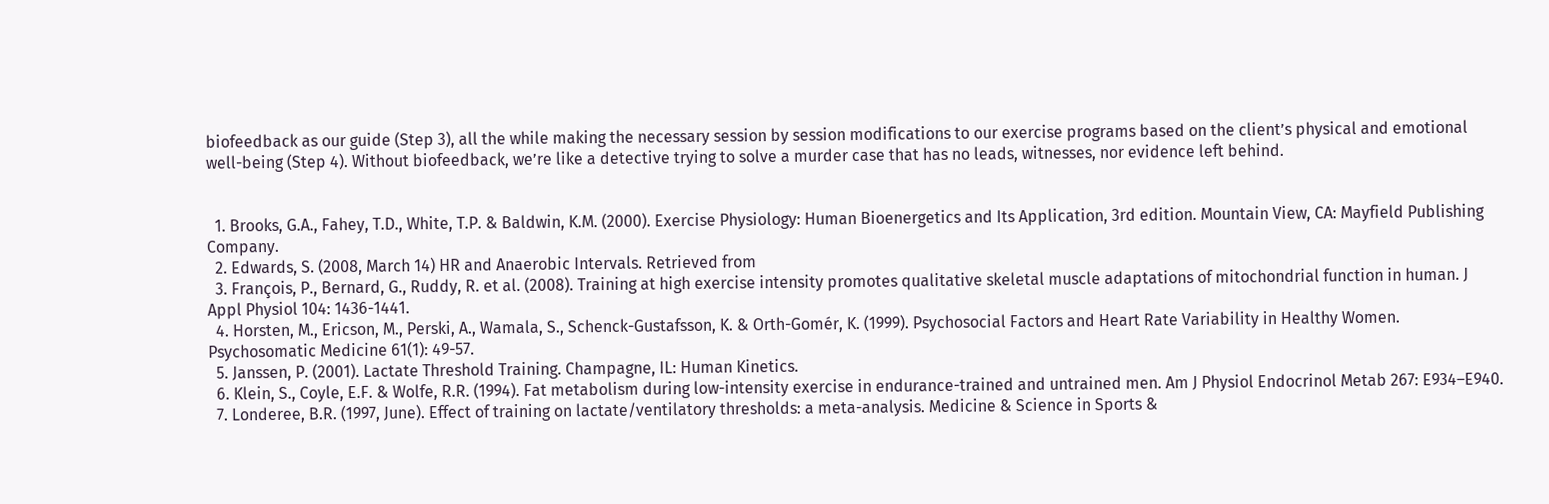biofeedback as our guide (Step 3), all the while making the necessary session by session modifications to our exercise programs based on the client’s physical and emotional well-being (Step 4). Without biofeedback, we’re like a detective trying to solve a murder case that has no leads, witnesses, nor evidence left behind.


  1. Brooks, G.A., Fahey, T.D., White, T.P. & Baldwin, K.M. (2000). Exercise Physiology: Human Bioenergetics and Its Application, 3rd edition. Mountain View, CA: Mayfield Publishing Company.
  2. Edwards, S. (2008, March 14) HR and Anaerobic Intervals. Retrieved from
  3. François, P., Bernard, G., Ruddy, R. et al. (2008). Training at high exercise intensity promotes qualitative skeletal muscle adaptations of mitochondrial function in human. J Appl Physiol 104: 1436-1441.
  4. Horsten, M., Ericson, M., Perski, A., Wamala, S., Schenck-Gustafsson, K. & Orth-Gomér, K. (1999). Psychosocial Factors and Heart Rate Variability in Healthy Women. Psychosomatic Medicine 61(1): 49-57.
  5. Janssen, P. (2001). Lactate Threshold Training. Champagne, IL: Human Kinetics.
  6. Klein, S., Coyle, E.F. & Wolfe, R.R. (1994). Fat metabolism during low-intensity exercise in endurance-trained and untrained men. Am J Physiol Endocrinol Metab 267: E934–E940.
  7. Londeree, B.R. (1997, June). Effect of training on lactate/ventilatory thresholds: a meta-analysis. Medicine & Science in Sports &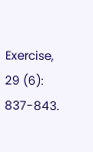Exercise, 29 (6): 837-843.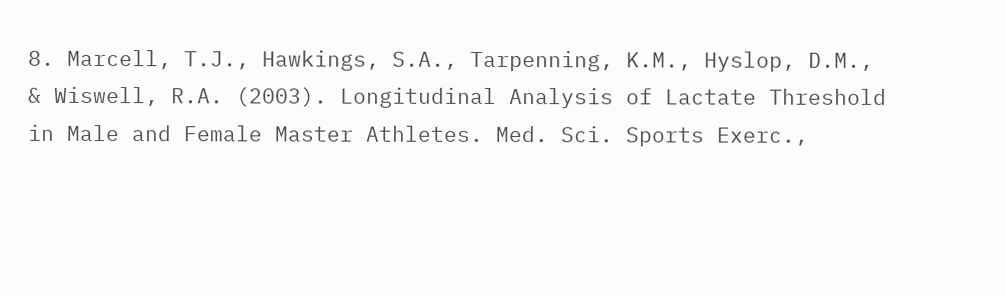8. Marcell, T.J., Hawkings, S.A., Tarpenning, K.M., Hyslop, D.M., & Wiswell, R.A. (2003). Longitudinal Analysis of Lactate Threshold in Male and Female Master Athletes. Med. Sci. Sports Exerc.,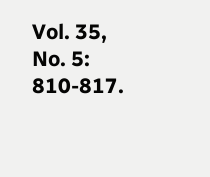Vol. 35, No. 5: 810-817.